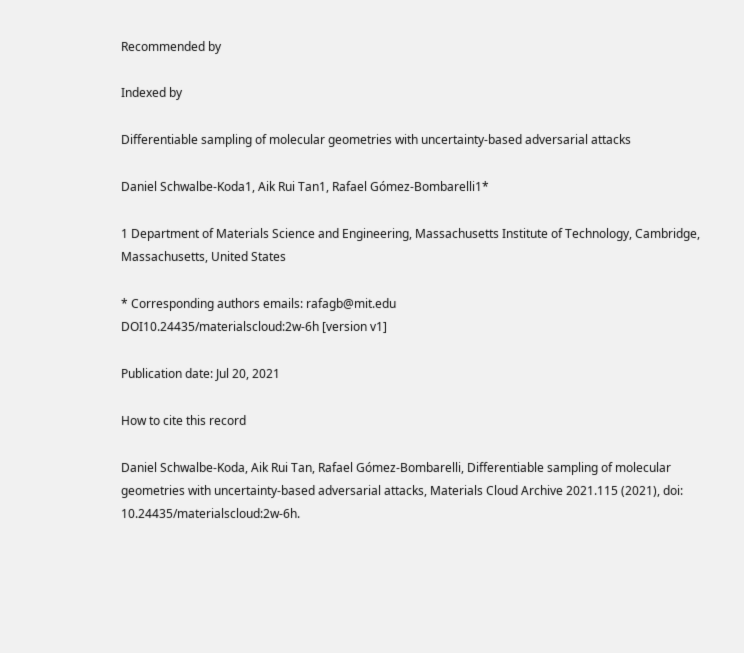Recommended by

Indexed by

Differentiable sampling of molecular geometries with uncertainty-based adversarial attacks

Daniel Schwalbe-Koda1, Aik Rui Tan1, Rafael Gómez-Bombarelli1*

1 Department of Materials Science and Engineering, Massachusetts Institute of Technology, Cambridge, Massachusetts, United States

* Corresponding authors emails: rafagb@mit.edu
DOI10.24435/materialscloud:2w-6h [version v1]

Publication date: Jul 20, 2021

How to cite this record

Daniel Schwalbe-Koda, Aik Rui Tan, Rafael Gómez-Bombarelli, Differentiable sampling of molecular geometries with uncertainty-based adversarial attacks, Materials Cloud Archive 2021.115 (2021), doi: 10.24435/materialscloud:2w-6h.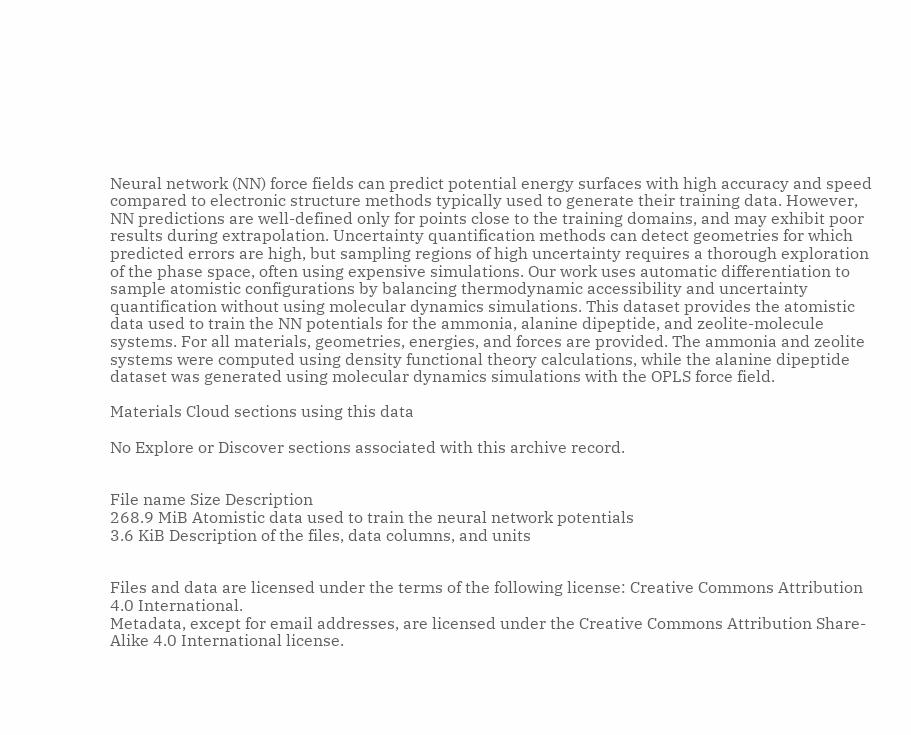Neural network (NN) force fields can predict potential energy surfaces with high accuracy and speed compared to electronic structure methods typically used to generate their training data. However, NN predictions are well-defined only for points close to the training domains, and may exhibit poor results during extrapolation. Uncertainty quantification methods can detect geometries for which predicted errors are high, but sampling regions of high uncertainty requires a thorough exploration of the phase space, often using expensive simulations. Our work uses automatic differentiation to sample atomistic configurations by balancing thermodynamic accessibility and uncertainty quantification without using molecular dynamics simulations. This dataset provides the atomistic data used to train the NN potentials for the ammonia, alanine dipeptide, and zeolite-molecule systems. For all materials, geometries, energies, and forces are provided. The ammonia and zeolite systems were computed using density functional theory calculations, while the alanine dipeptide dataset was generated using molecular dynamics simulations with the OPLS force field.

Materials Cloud sections using this data

No Explore or Discover sections associated with this archive record.


File name Size Description
268.9 MiB Atomistic data used to train the neural network potentials
3.6 KiB Description of the files, data columns, and units


Files and data are licensed under the terms of the following license: Creative Commons Attribution 4.0 International.
Metadata, except for email addresses, are licensed under the Creative Commons Attribution Share-Alike 4.0 International license.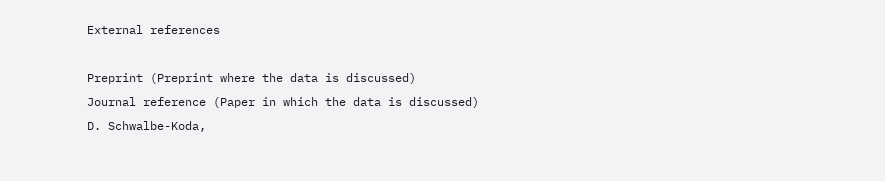External references

Preprint (Preprint where the data is discussed)
Journal reference (Paper in which the data is discussed)
D. Schwalbe-Koda,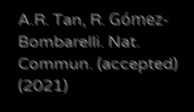A.R. Tan, R. Gómez-Bombarelli. Nat. Commun. (accepted) (2021)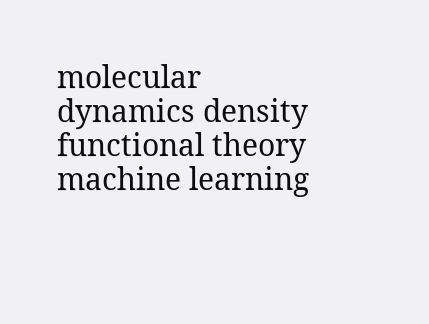molecular dynamics density functional theory machine learning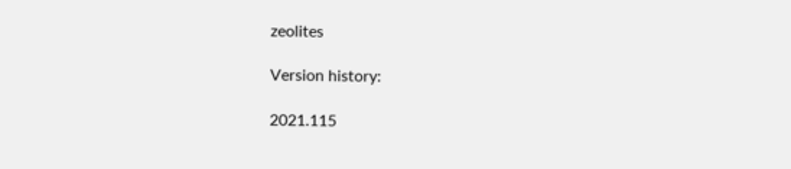zeolites

Version history:

2021.115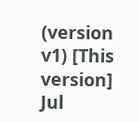(version v1) [This version] Jul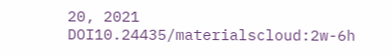20, 2021 DOI10.24435/materialscloud:2w-6h